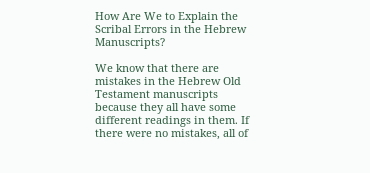How Are We to Explain the Scribal Errors in the Hebrew Manuscripts?

We know that there are mistakes in the Hebrew Old Testament manuscripts because they all have some different readings in them. If there were no mistakes, all of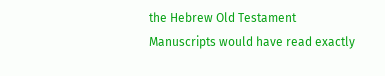the Hebrew Old Testament Manuscripts would have read exactly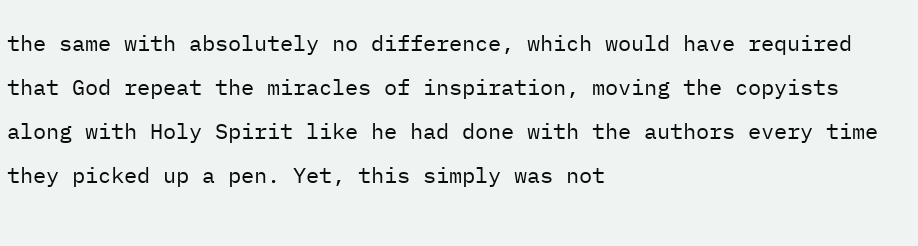the same with absolutely no difference, which would have required that God repeat the miracles of inspiration, moving the copyists along with Holy Spirit like he had done with the authors every time they picked up a pen. Yet, this simply was not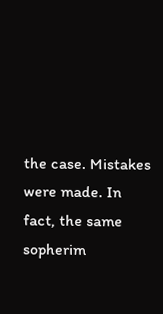the case. Mistakes were made. In fact, the same sopherim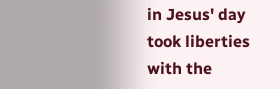in Jesus' day took liberties with the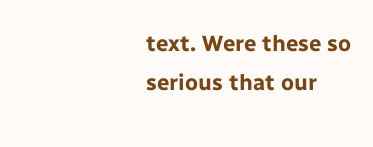text. Were these so serious that our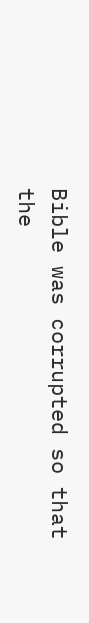Bible was corrupted so that the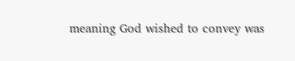meaning God wished to convey was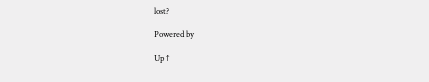lost?

Powered by

Up ↑